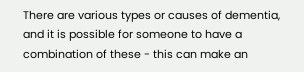There are various types or causes of dementia, and it is possible for someone to have a combination of these - this can make an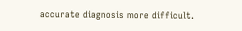accurate diagnosis more difficult.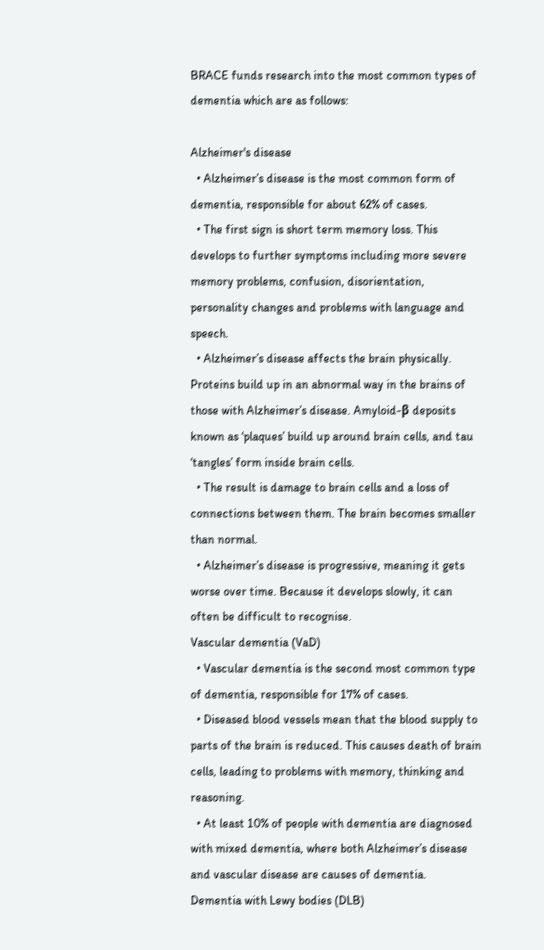BRACE funds research into the most common types of dementia which are as follows:

Alzheimer's disease
  • Alzheimer’s disease is the most common form of dementia, responsible for about 62% of cases.
  • The first sign is short term memory loss. This develops to further symptoms including more severe memory problems, confusion, disorientation, personality changes and problems with language and speech.
  • Alzheimer’s disease affects the brain physically. Proteins build up in an abnormal way in the brains of those with Alzheimer’s disease. Amyloid-β deposits known as ‘plaques’ build up around brain cells, and tau ‘tangles’ form inside brain cells.
  • The result is damage to brain cells and a loss of connections between them. The brain becomes smaller than normal.
  • Alzheimer’s disease is progressive, meaning it gets worse over time. Because it develops slowly, it can often be difficult to recognise.
Vascular dementia (VaD)
  • Vascular dementia is the second most common type of dementia, responsible for 17% of cases.
  • Diseased blood vessels mean that the blood supply to parts of the brain is reduced. This causes death of brain cells, leading to problems with memory, thinking and reasoning.
  • At least 10% of people with dementia are diagnosed with mixed dementia, where both Alzheimer’s disease and vascular disease are causes of dementia.
Dementia with Lewy bodies (DLB)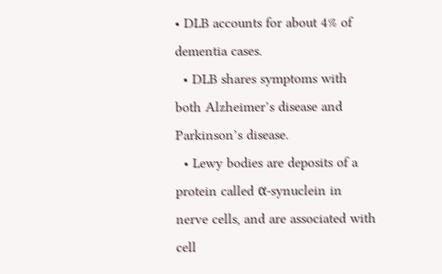• DLB accounts for about 4% of dementia cases.
  • DLB shares symptoms with both Alzheimer’s disease and Parkinson’s disease.
  • Lewy bodies are deposits of a protein called α-synuclein in nerve cells, and are associated with cell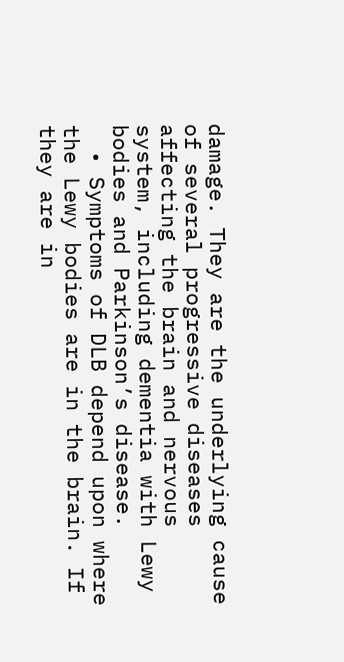damage. They are the underlying cause of several progressive diseases affecting the brain and nervous system, including dementia with Lewy bodies and Parkinson’s disease.
  • Symptoms of DLB depend upon where the Lewy bodies are in the brain. If they are in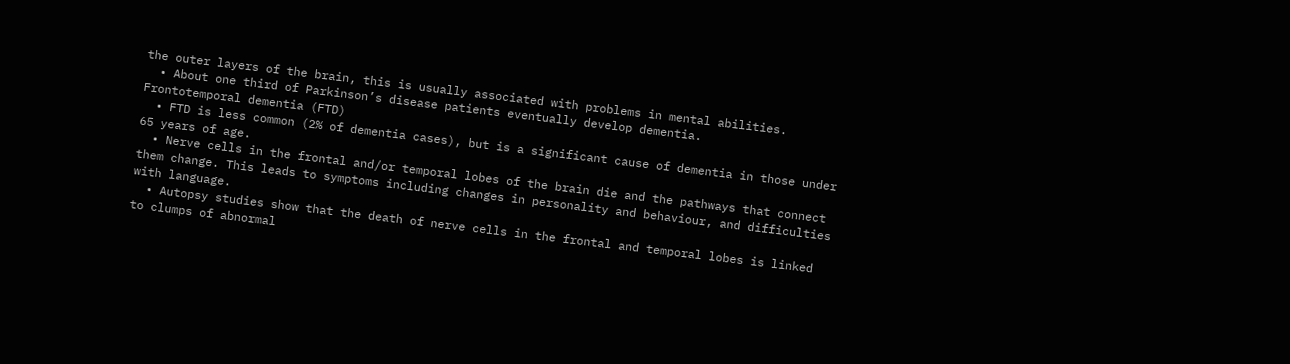the outer layers of the brain, this is usually associated with problems in mental abilities.
  • About one third of Parkinson’s disease patients eventually develop dementia.
Frontotemporal dementia (FTD)
  • FTD is less common (2% of dementia cases), but is a significant cause of dementia in those under 65 years of age.
  • Nerve cells in the frontal and/or temporal lobes of the brain die and the pathways that connect them change. This leads to symptoms including changes in personality and behaviour, and difficulties with language.
  • Autopsy studies show that the death of nerve cells in the frontal and temporal lobes is linked to clumps of abnormal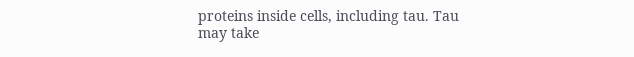proteins inside cells, including tau. Tau may take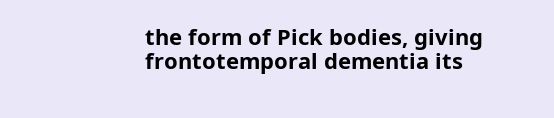the form of Pick bodies, giving frontotemporal dementia its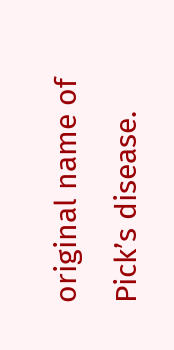original name of Pick’s disease.